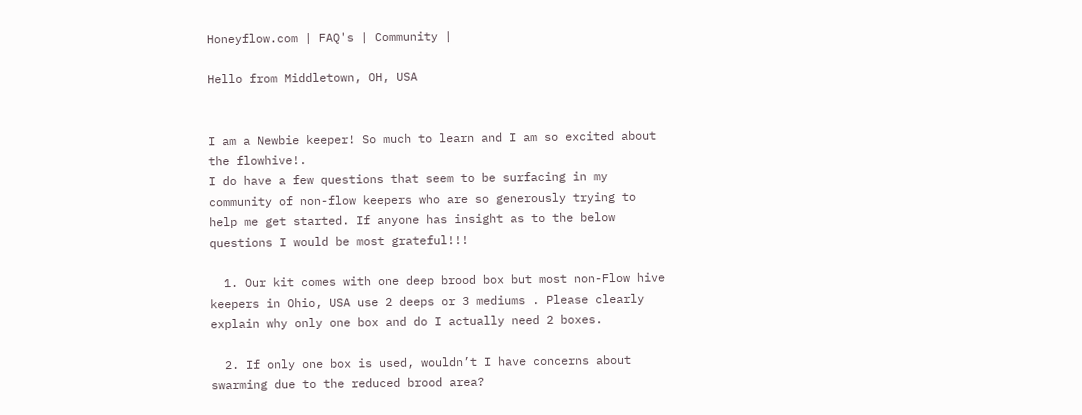Honeyflow.com | FAQ's | Community |

Hello from Middletown, OH, USA


I am a Newbie keeper! So much to learn and I am so excited about the flowhive!.
I do have a few questions that seem to be surfacing in my community of non-flow keepers who are so generously trying to help me get started. If anyone has insight as to the below questions I would be most grateful!!!

  1. Our kit comes with one deep brood box but most non-Flow hive keepers in Ohio, USA use 2 deeps or 3 mediums . Please clearly explain why only one box and do I actually need 2 boxes.

  2. If only one box is used, wouldn’t I have concerns about swarming due to the reduced brood area?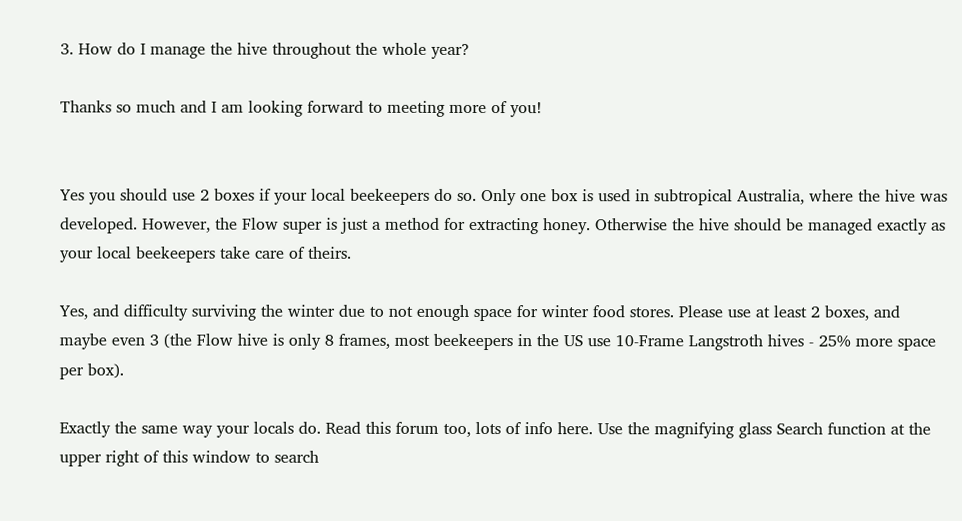3. How do I manage the hive throughout the whole year?

Thanks so much and I am looking forward to meeting more of you!


Yes you should use 2 boxes if your local beekeepers do so. Only one box is used in subtropical Australia, where the hive was developed. However, the Flow super is just a method for extracting honey. Otherwise the hive should be managed exactly as your local beekeepers take care of theirs.

Yes, and difficulty surviving the winter due to not enough space for winter food stores. Please use at least 2 boxes, and maybe even 3 (the Flow hive is only 8 frames, most beekeepers in the US use 10-Frame Langstroth hives - 25% more space per box).

Exactly the same way your locals do. Read this forum too, lots of info here. Use the magnifying glass Search function at the upper right of this window to search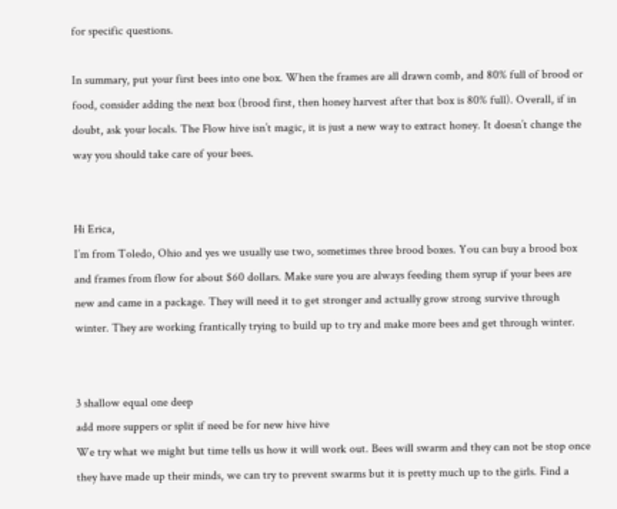for specific questions.

In summary, put your first bees into one box. When the frames are all drawn comb, and 80% full of brood or food, consider adding the next box (brood first, then honey harvest after that box is 80% full). Overall, if in doubt, ask your locals. The Flow hive isn’t magic, it is just a new way to extract honey. It doesn’t change the way you should take care of your bees.


Hi Erica,
I’m from Toledo, Ohio and yes we usually use two, sometimes three brood boxes. You can buy a brood box and frames from flow for about $60 dollars. Make sure you are always feeding them syrup if your bees are new and came in a package. They will need it to get stronger and actually grow strong survive through winter. They are working frantically trying to build up to try and make more bees and get through winter.


3 shallow equal one deep
add more suppers or split if need be for new hive hive
We try what we might but time tells us how it will work out. Bees will swarm and they can not be stop once they have made up their minds, we can try to prevent swarms but it is pretty much up to the girls. Find a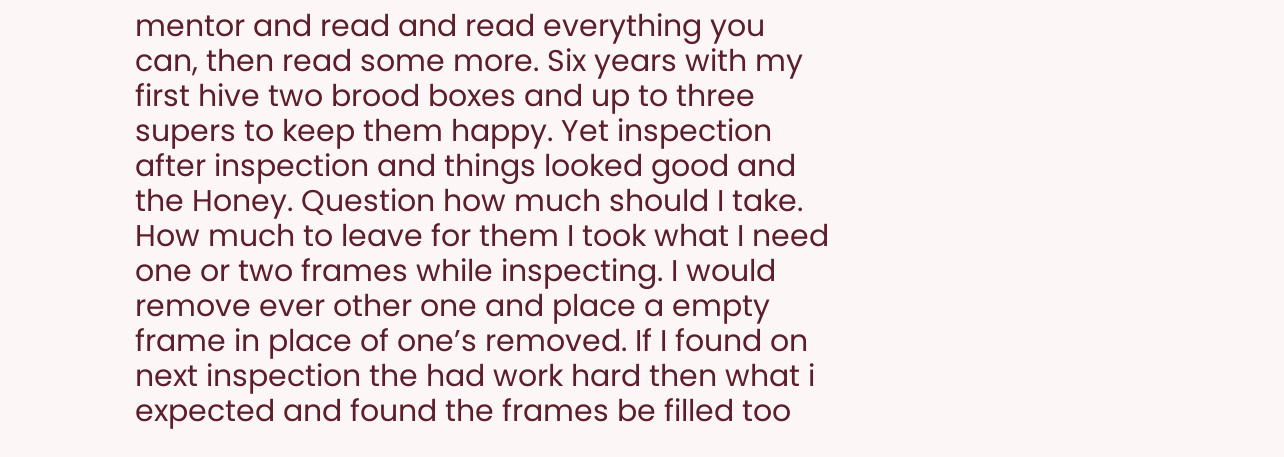mentor and read and read everything you can, then read some more. Six years with my first hive two brood boxes and up to three supers to keep them happy. Yet inspection after inspection and things looked good and the Honey. Question how much should I take. How much to leave for them I took what I need one or two frames while inspecting. I would remove ever other one and place a empty frame in place of one’s removed. If I found on next inspection the had work hard then what i expected and found the frames be filled too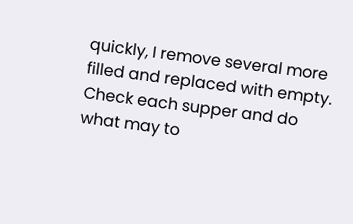quickly, I remove several more filled and replaced with empty. Check each supper and do what may to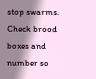stop swarms. Check brood boxes and number so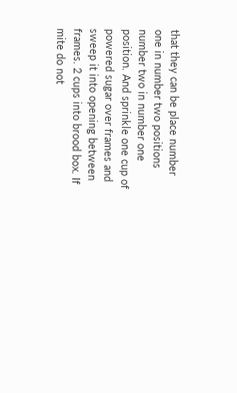that they can be place number one in number two positions number two in number one position. And sprinkle one cup of powered sugar over frames and sweep it into opening between frames. 2 cups into brood box. If mite do not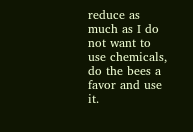reduce as much as I do not want to use chemicals, do the bees a favor and use it.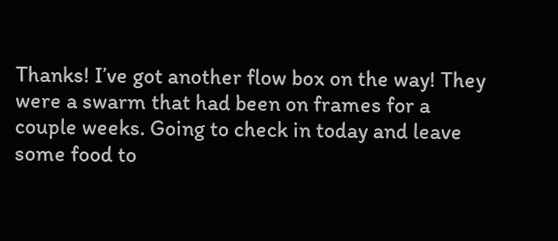Thanks! I’ve got another flow box on the way! They were a swarm that had been on frames for a couple weeks. Going to check in today and leave some food to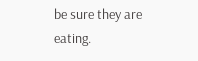be sure they are eating.